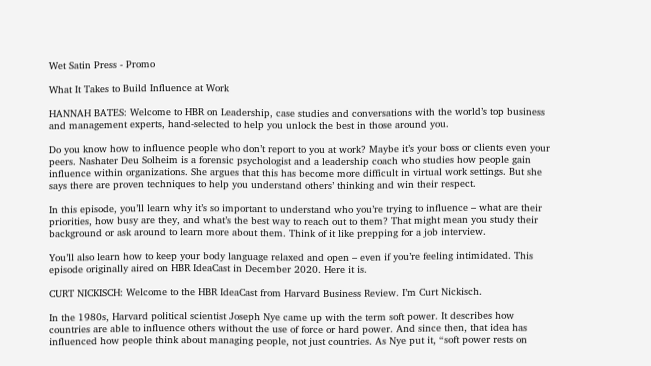Wet Satin Press - Promo

What It Takes to Build Influence at Work

HANNAH BATES: Welcome to HBR on Leadership, case studies and conversations with the world’s top business and management experts, hand-selected to help you unlock the best in those around you.

Do you know how to influence people who don’t report to you at work? Maybe it’s your boss or clients even your peers. Nashater Deu Solheim is a forensic psychologist and a leadership coach who studies how people gain influence within organizations. She argues that this has become more difficult in virtual work settings. But she says there are proven techniques to help you understand others’ thinking and win their respect.

In this episode, you’ll learn why it’s so important to understand who you’re trying to influence – what are their priorities, how busy are they, and what’s the best way to reach out to them? That might mean you study their background or ask around to learn more about them. Think of it like prepping for a job interview.

You’ll also learn how to keep your body language relaxed and open – even if you’re feeling intimidated. This episode originally aired on HBR IdeaCast in December 2020. Here it is.

CURT NICKISCH: Welcome to the HBR IdeaCast from Harvard Business Review. I’m Curt Nickisch.

In the 1980s, Harvard political scientist Joseph Nye came up with the term soft power. It describes how countries are able to influence others without the use of force or hard power. And since then, that idea has influenced how people think about managing people, not just countries. As Nye put it, “soft power rests on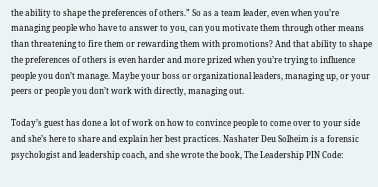the ability to shape the preferences of others.” So as a team leader, even when you’re managing people who have to answer to you, can you motivate them through other means than threatening to fire them or rewarding them with promotions? And that ability to shape the preferences of others is even harder and more prized when you’re trying to influence people you don’t manage. Maybe your boss or organizational leaders, managing up, or your peers or people you don’t work with directly, managing out.

Today’s guest has done a lot of work on how to convince people to come over to your side and she’s here to share and explain her best practices. Nashater Deu Solheim is a forensic psychologist and leadership coach, and she wrote the book, The Leadership PIN Code: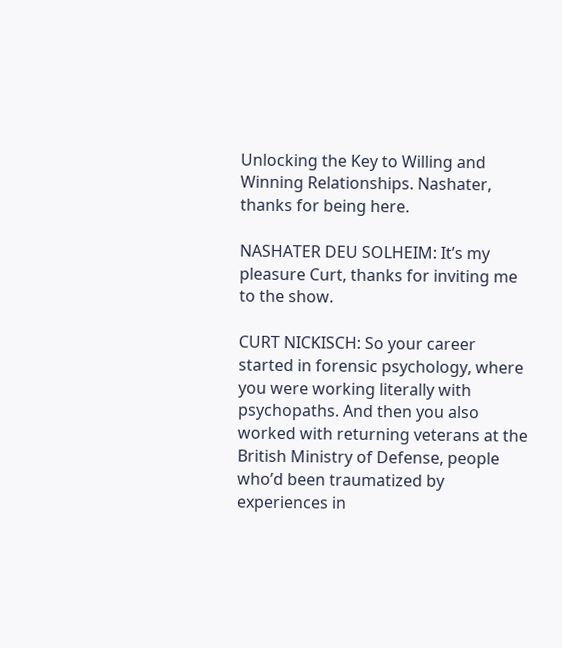Unlocking the Key to Willing and Winning Relationships. Nashater, thanks for being here.

NASHATER DEU SOLHEIM: It’s my pleasure Curt, thanks for inviting me to the show.

CURT NICKISCH: So your career started in forensic psychology, where you were working literally with psychopaths. And then you also worked with returning veterans at the British Ministry of Defense, people who’d been traumatized by experiences in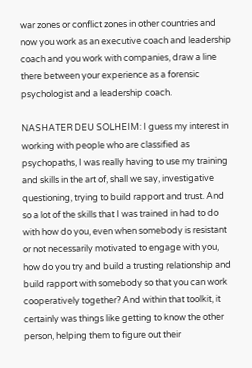war zones or conflict zones in other countries and now you work as an executive coach and leadership coach and you work with companies, draw a line there between your experience as a forensic psychologist and a leadership coach.

NASHATER DEU SOLHEIM: I guess my interest in working with people who are classified as psychopaths, I was really having to use my training and skills in the art of, shall we say, investigative questioning, trying to build rapport and trust. And so a lot of the skills that I was trained in had to do with how do you, even when somebody is resistant or not necessarily motivated to engage with you, how do you try and build a trusting relationship and build rapport with somebody so that you can work cooperatively together? And within that toolkit, it certainly was things like getting to know the other person, helping them to figure out their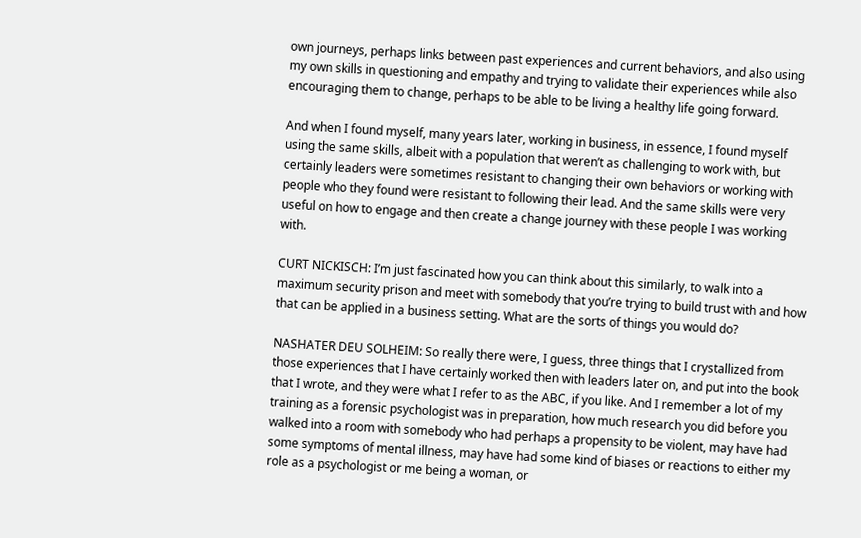own journeys, perhaps links between past experiences and current behaviors, and also using my own skills in questioning and empathy and trying to validate their experiences while also encouraging them to change, perhaps to be able to be living a healthy life going forward.

And when I found myself, many years later, working in business, in essence, I found myself using the same skills, albeit with a population that weren’t as challenging to work with, but certainly leaders were sometimes resistant to changing their own behaviors or working with people who they found were resistant to following their lead. And the same skills were very useful on how to engage and then create a change journey with these people I was working with.

CURT NICKISCH: I’m just fascinated how you can think about this similarly, to walk into a maximum security prison and meet with somebody that you’re trying to build trust with and how that can be applied in a business setting. What are the sorts of things you would do?

NASHATER DEU SOLHEIM: So really there were, I guess, three things that I crystallized from those experiences that I have certainly worked then with leaders later on, and put into the book that I wrote, and they were what I refer to as the ABC, if you like. And I remember a lot of my training as a forensic psychologist was in preparation, how much research you did before you walked into a room with somebody who had perhaps a propensity to be violent, may have had some symptoms of mental illness, may have had some kind of biases or reactions to either my role as a psychologist or me being a woman, or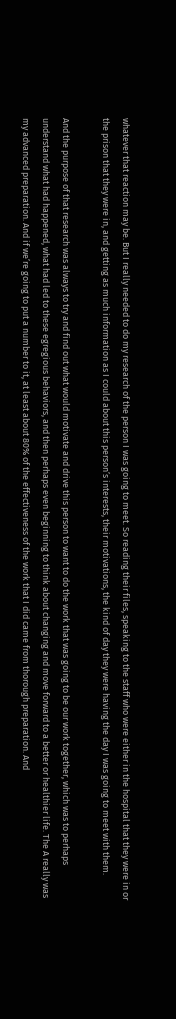whatever that reaction may be. But I really needed to do my research of the person I was going to meet. So reading their files, speaking to the staff who were either in the hospital that they were in or the prison that they were in, and getting as much information as I could about this person’s interests, their motivations, the kind of day they were having the day I was going to meet with them.

And the purpose of that research was always to try and find out what would motivate and drive this person to want to do the work that was going to be our work together, which was to perhaps understand what had happened, what had led to these egregious behaviors, and then perhaps even beginning to think about changing and move forward to a better or healthier life. The A really was my advanced preparation. And if we’re going to put a number to it, at least about 80% of the effectiveness of the work that I did came from thorough preparation. And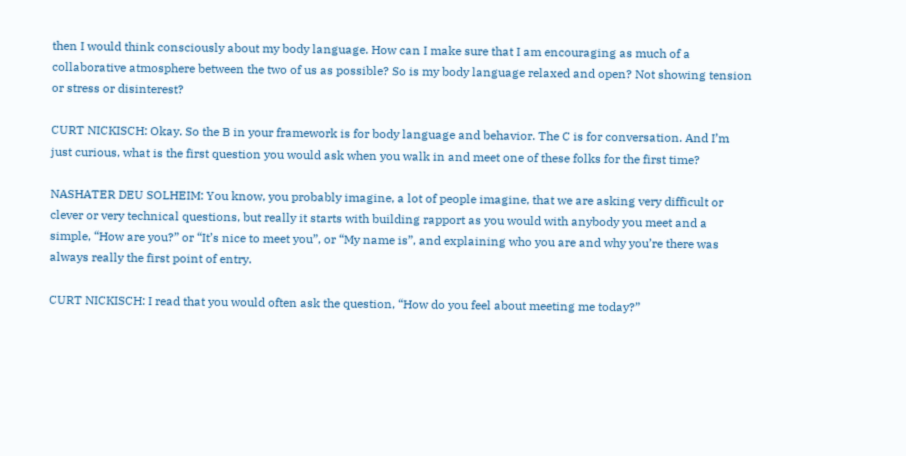then I would think consciously about my body language. How can I make sure that I am encouraging as much of a collaborative atmosphere between the two of us as possible? So is my body language relaxed and open? Not showing tension or stress or disinterest?

CURT NICKISCH: Okay. So the B in your framework is for body language and behavior. The C is for conversation. And I’m just curious, what is the first question you would ask when you walk in and meet one of these folks for the first time?

NASHATER DEU SOLHEIM: You know, you probably imagine, a lot of people imagine, that we are asking very difficult or clever or very technical questions, but really it starts with building rapport as you would with anybody you meet and a simple, “How are you?” or “It’s nice to meet you”, or “My name is”, and explaining who you are and why you’re there was always really the first point of entry.

CURT NICKISCH: I read that you would often ask the question, “How do you feel about meeting me today?”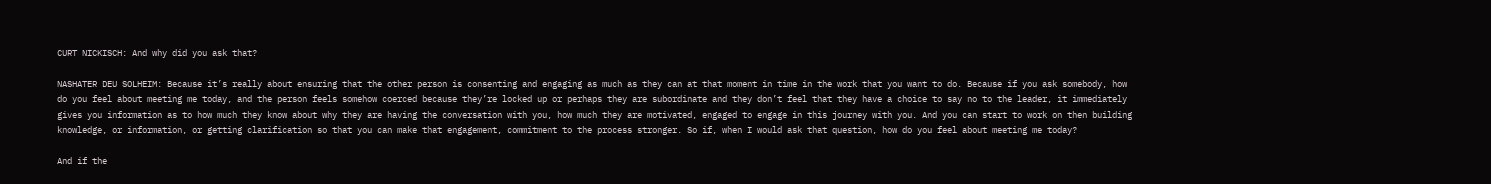CURT NICKISCH: And why did you ask that?

NASHATER DEU SOLHEIM: Because it’s really about ensuring that the other person is consenting and engaging as much as they can at that moment in time in the work that you want to do. Because if you ask somebody, how do you feel about meeting me today, and the person feels somehow coerced because they’re locked up or perhaps they are subordinate and they don’t feel that they have a choice to say no to the leader, it immediately gives you information as to how much they know about why they are having the conversation with you, how much they are motivated, engaged to engage in this journey with you. And you can start to work on then building knowledge, or information, or getting clarification so that you can make that engagement, commitment to the process stronger. So if, when I would ask that question, how do you feel about meeting me today?

And if the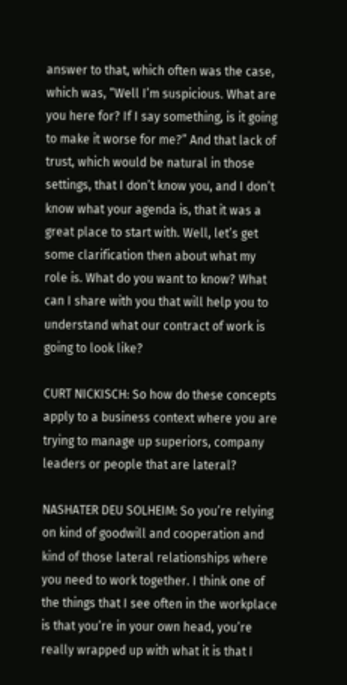answer to that, which often was the case, which was, “Well I’m suspicious. What are you here for? If I say something, is it going to make it worse for me?” And that lack of trust, which would be natural in those settings, that I don’t know you, and I don’t know what your agenda is, that it was a great place to start with. Well, let’s get some clarification then about what my role is. What do you want to know? What can I share with you that will help you to understand what our contract of work is going to look like?

CURT NICKISCH: So how do these concepts apply to a business context where you are trying to manage up superiors, company leaders or people that are lateral?

NASHATER DEU SOLHEIM: So you’re relying on kind of goodwill and cooperation and kind of those lateral relationships where you need to work together. I think one of the things that I see often in the workplace is that you’re in your own head, you’re really wrapped up with what it is that I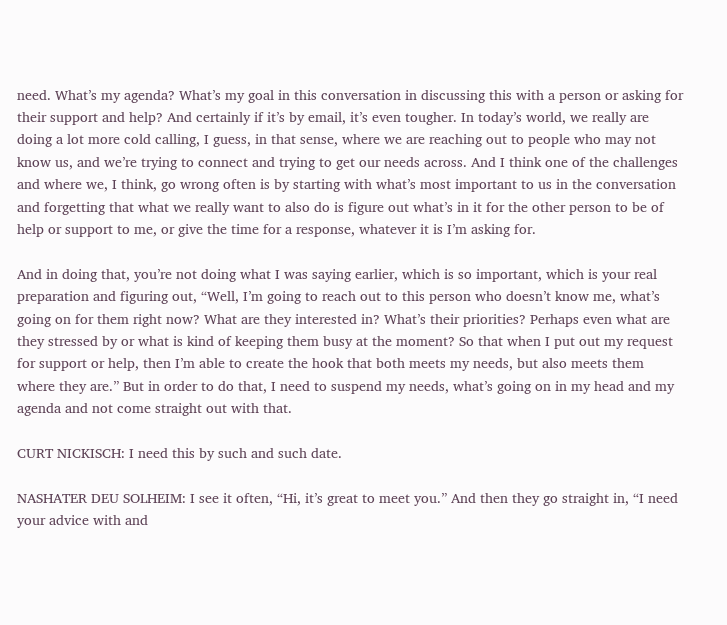need. What’s my agenda? What’s my goal in this conversation in discussing this with a person or asking for their support and help? And certainly if it’s by email, it’s even tougher. In today’s world, we really are doing a lot more cold calling, I guess, in that sense, where we are reaching out to people who may not know us, and we’re trying to connect and trying to get our needs across. And I think one of the challenges and where we, I think, go wrong often is by starting with what’s most important to us in the conversation and forgetting that what we really want to also do is figure out what’s in it for the other person to be of help or support to me, or give the time for a response, whatever it is I’m asking for.

And in doing that, you’re not doing what I was saying earlier, which is so important, which is your real preparation and figuring out, “Well, I’m going to reach out to this person who doesn’t know me, what’s going on for them right now? What are they interested in? What’s their priorities? Perhaps even what are they stressed by or what is kind of keeping them busy at the moment? So that when I put out my request for support or help, then I’m able to create the hook that both meets my needs, but also meets them where they are.” But in order to do that, I need to suspend my needs, what’s going on in my head and my agenda and not come straight out with that.

CURT NICKISCH: I need this by such and such date.

NASHATER DEU SOLHEIM: I see it often, “Hi, it’s great to meet you.” And then they go straight in, “I need your advice with and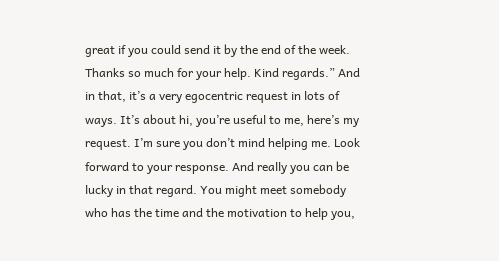great if you could send it by the end of the week. Thanks so much for your help. Kind regards.” And in that, it’s a very egocentric request in lots of ways. It’s about hi, you’re useful to me, here’s my request. I’m sure you don’t mind helping me. Look forward to your response. And really you can be lucky in that regard. You might meet somebody who has the time and the motivation to help you,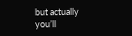but actually you’ll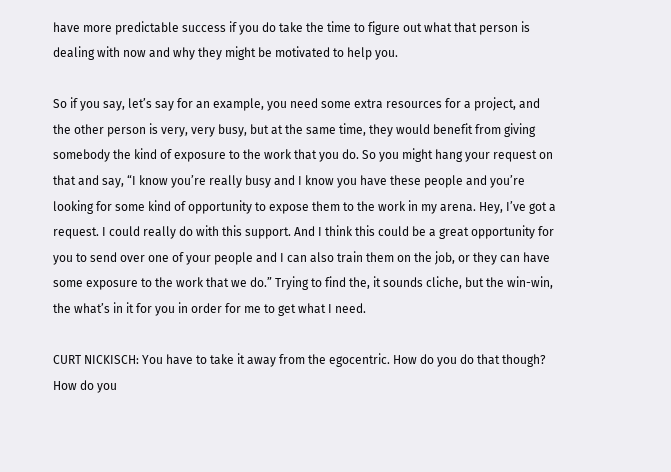have more predictable success if you do take the time to figure out what that person is dealing with now and why they might be motivated to help you.

So if you say, let’s say for an example, you need some extra resources for a project, and the other person is very, very busy, but at the same time, they would benefit from giving somebody the kind of exposure to the work that you do. So you might hang your request on that and say, “I know you’re really busy and I know you have these people and you’re looking for some kind of opportunity to expose them to the work in my arena. Hey, I’ve got a request. I could really do with this support. And I think this could be a great opportunity for you to send over one of your people and I can also train them on the job, or they can have some exposure to the work that we do.” Trying to find the, it sounds cliche, but the win-win, the what’s in it for you in order for me to get what I need.

CURT NICKISCH: You have to take it away from the egocentric. How do you do that though? How do you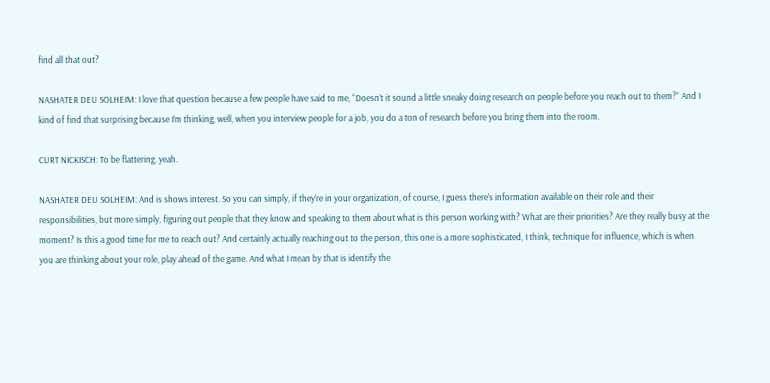find all that out?

NASHATER DEU SOLHEIM: I love that question because a few people have said to me, “Doesn’t it sound a little sneaky doing research on people before you reach out to them?” And I kind of find that surprising because I’m thinking, well, when you interview people for a job, you do a ton of research before you bring them into the room.

CURT NICKISCH: To be flattering. yeah.

NASHATER DEU SOLHEIM: And is shows interest. So you can simply, if they’re in your organization, of course, I guess there’s information available on their role and their responsibilities, but more simply, figuring out people that they know and speaking to them about what is this person working with? What are their priorities? Are they really busy at the moment? Is this a good time for me to reach out? And certainly actually reaching out to the person, this one is a more sophisticated, I think, technique for influence, which is when you are thinking about your role, play ahead of the game. And what I mean by that is identify the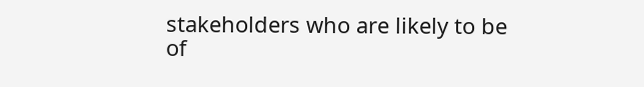stakeholders who are likely to be of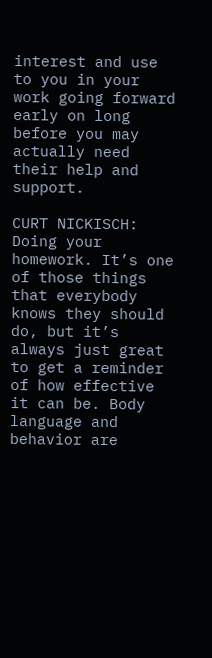interest and use to you in your work going forward early on long before you may actually need their help and support.

CURT NICKISCH: Doing your homework. It’s one of those things that everybody knows they should do, but it’s always just great to get a reminder of how effective it can be. Body language and behavior are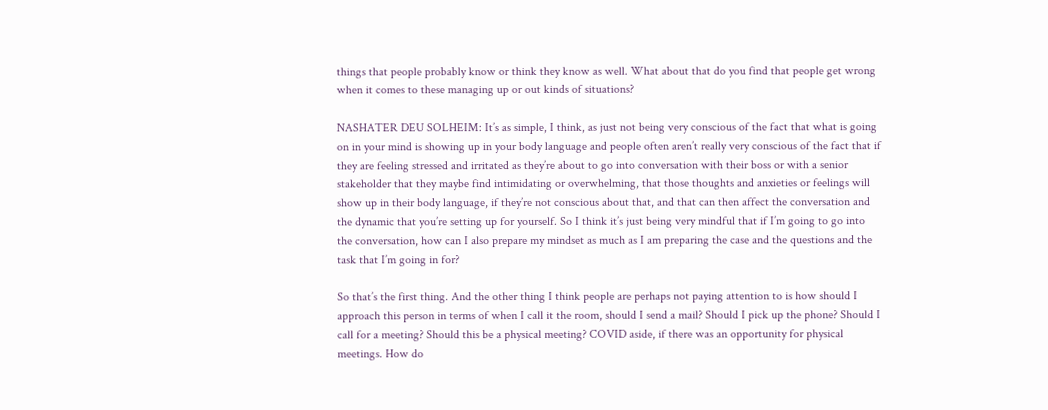things that people probably know or think they know as well. What about that do you find that people get wrong when it comes to these managing up or out kinds of situations?

NASHATER DEU SOLHEIM: It’s as simple, I think, as just not being very conscious of the fact that what is going on in your mind is showing up in your body language and people often aren’t really very conscious of the fact that if they are feeling stressed and irritated as they’re about to go into conversation with their boss or with a senior stakeholder that they maybe find intimidating or overwhelming, that those thoughts and anxieties or feelings will show up in their body language, if they’re not conscious about that, and that can then affect the conversation and the dynamic that you’re setting up for yourself. So I think it’s just being very mindful that if I’m going to go into the conversation, how can I also prepare my mindset as much as I am preparing the case and the questions and the task that I’m going in for?

So that’s the first thing. And the other thing I think people are perhaps not paying attention to is how should I approach this person in terms of when I call it the room, should I send a mail? Should I pick up the phone? Should I call for a meeting? Should this be a physical meeting? COVID aside, if there was an opportunity for physical meetings. How do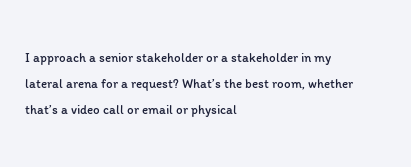I approach a senior stakeholder or a stakeholder in my lateral arena for a request? What’s the best room, whether that’s a video call or email or physical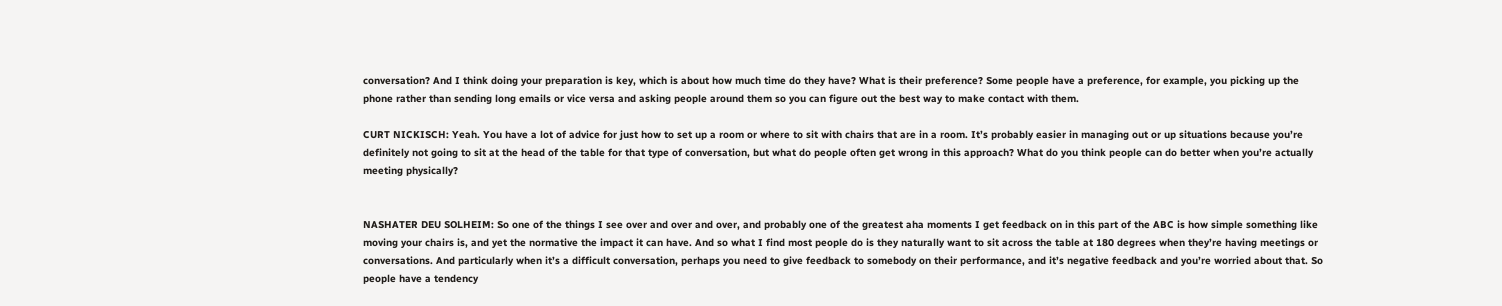conversation? And I think doing your preparation is key, which is about how much time do they have? What is their preference? Some people have a preference, for example, you picking up the phone rather than sending long emails or vice versa and asking people around them so you can figure out the best way to make contact with them.

CURT NICKISCH: Yeah. You have a lot of advice for just how to set up a room or where to sit with chairs that are in a room. It’s probably easier in managing out or up situations because you’re definitely not going to sit at the head of the table for that type of conversation, but what do people often get wrong in this approach? What do you think people can do better when you’re actually meeting physically?


NASHATER DEU SOLHEIM: So one of the things I see over and over and over, and probably one of the greatest aha moments I get feedback on in this part of the ABC is how simple something like moving your chairs is, and yet the normative the impact it can have. And so what I find most people do is they naturally want to sit across the table at 180 degrees when they’re having meetings or conversations. And particularly when it’s a difficult conversation, perhaps you need to give feedback to somebody on their performance, and it’s negative feedback and you’re worried about that. So people have a tendency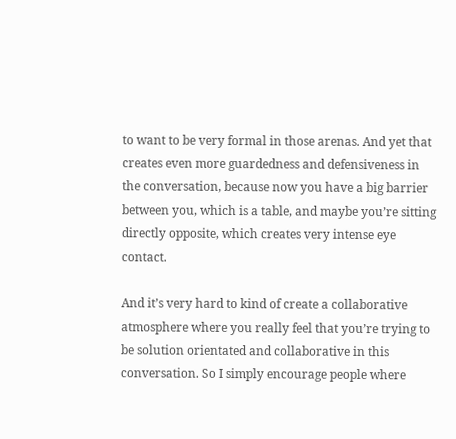to want to be very formal in those arenas. And yet that creates even more guardedness and defensiveness in the conversation, because now you have a big barrier between you, which is a table, and maybe you’re sitting directly opposite, which creates very intense eye contact.

And it’s very hard to kind of create a collaborative atmosphere where you really feel that you’re trying to be solution orientated and collaborative in this conversation. So I simply encourage people where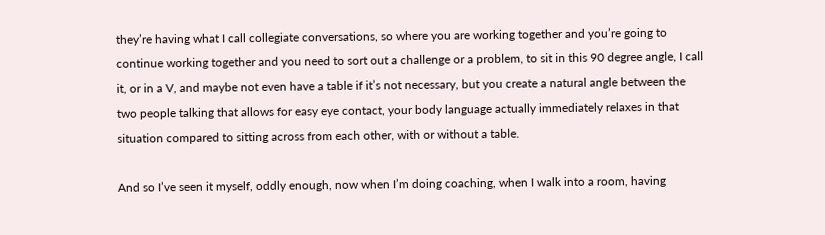they’re having what I call collegiate conversations, so where you are working together and you’re going to continue working together and you need to sort out a challenge or a problem, to sit in this 90 degree angle, I call it, or in a V, and maybe not even have a table if it’s not necessary, but you create a natural angle between the two people talking that allows for easy eye contact, your body language actually immediately relaxes in that situation compared to sitting across from each other, with or without a table.

And so I’ve seen it myself, oddly enough, now when I’m doing coaching, when I walk into a room, having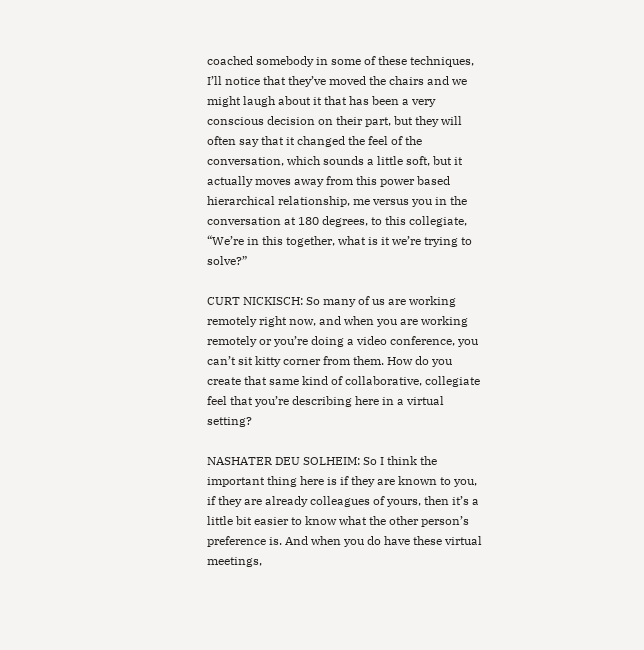coached somebody in some of these techniques, I’ll notice that they’ve moved the chairs and we might laugh about it that has been a very conscious decision on their part, but they will often say that it changed the feel of the conversation, which sounds a little soft, but it actually moves away from this power based hierarchical relationship, me versus you in the conversation at 180 degrees, to this collegiate, “We’re in this together, what is it we’re trying to solve?”

CURT NICKISCH: So many of us are working remotely right now, and when you are working remotely or you’re doing a video conference, you can’t sit kitty corner from them. How do you create that same kind of collaborative, collegiate feel that you’re describing here in a virtual setting?

NASHATER DEU SOLHEIM: So I think the important thing here is if they are known to you, if they are already colleagues of yours, then it’s a little bit easier to know what the other person’s preference is. And when you do have these virtual meetings,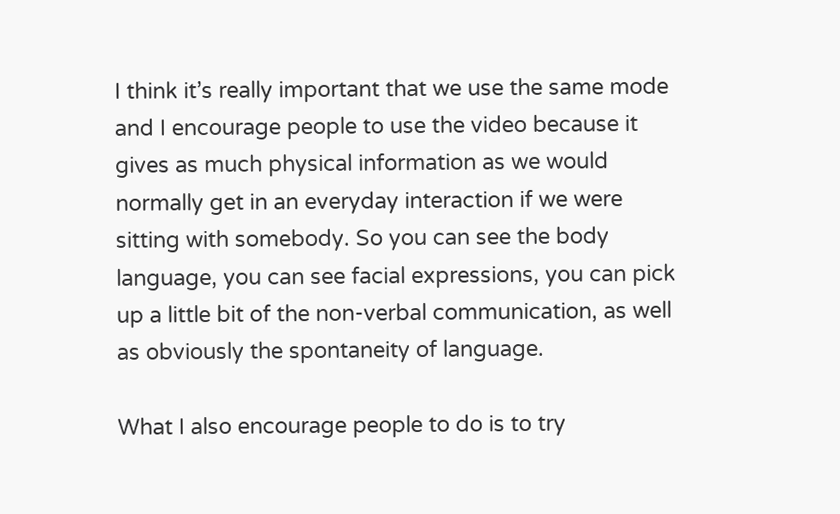I think it’s really important that we use the same mode and I encourage people to use the video because it gives as much physical information as we would normally get in an everyday interaction if we were sitting with somebody. So you can see the body language, you can see facial expressions, you can pick up a little bit of the non-verbal communication, as well as obviously the spontaneity of language.

What I also encourage people to do is to try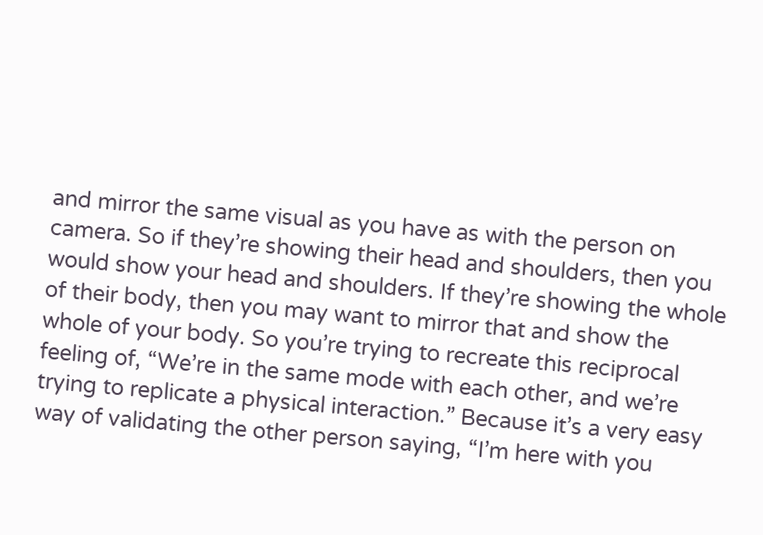and mirror the same visual as you have as with the person on camera. So if they’re showing their head and shoulders, then you would show your head and shoulders. If they’re showing the whole of their body, then you may want to mirror that and show the whole of your body. So you’re trying to recreate this reciprocal feeling of, “We’re in the same mode with each other, and we’re trying to replicate a physical interaction.” Because it’s a very easy way of validating the other person saying, “I’m here with you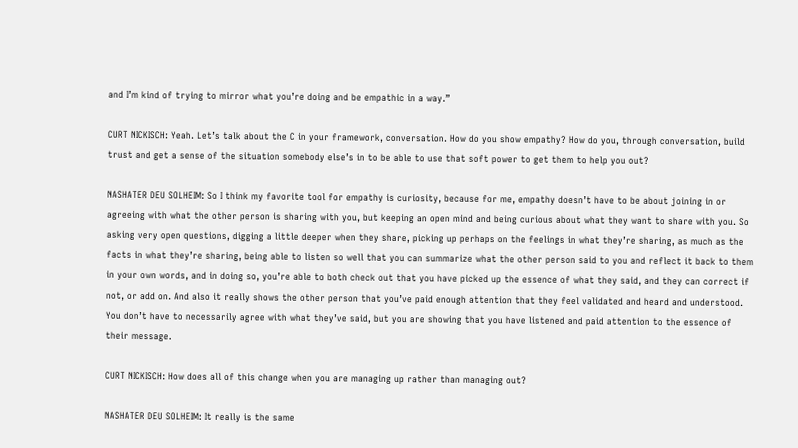and I’m kind of trying to mirror what you’re doing and be empathic in a way.”

CURT NICKISCH: Yeah. Let’s talk about the C in your framework, conversation. How do you show empathy? How do you, through conversation, build trust and get a sense of the situation somebody else’s in to be able to use that soft power to get them to help you out?

NASHATER DEU SOLHEIM: So I think my favorite tool for empathy is curiosity, because for me, empathy doesn’t have to be about joining in or agreeing with what the other person is sharing with you, but keeping an open mind and being curious about what they want to share with you. So asking very open questions, digging a little deeper when they share, picking up perhaps on the feelings in what they’re sharing, as much as the facts in what they’re sharing, being able to listen so well that you can summarize what the other person said to you and reflect it back to them in your own words, and in doing so, you’re able to both check out that you have picked up the essence of what they said, and they can correct if not, or add on. And also it really shows the other person that you’ve paid enough attention that they feel validated and heard and understood. You don’t have to necessarily agree with what they’ve said, but you are showing that you have listened and paid attention to the essence of their message.

CURT NICKISCH: How does all of this change when you are managing up rather than managing out?

NASHATER DEU SOLHEIM: It really is the same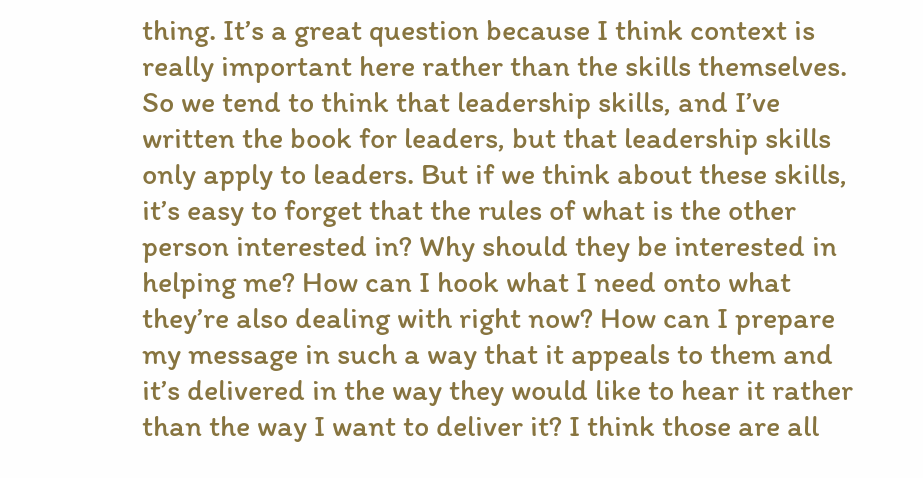thing. It’s a great question because I think context is really important here rather than the skills themselves. So we tend to think that leadership skills, and I’ve written the book for leaders, but that leadership skills only apply to leaders. But if we think about these skills, it’s easy to forget that the rules of what is the other person interested in? Why should they be interested in helping me? How can I hook what I need onto what they’re also dealing with right now? How can I prepare my message in such a way that it appeals to them and it’s delivered in the way they would like to hear it rather than the way I want to deliver it? I think those are all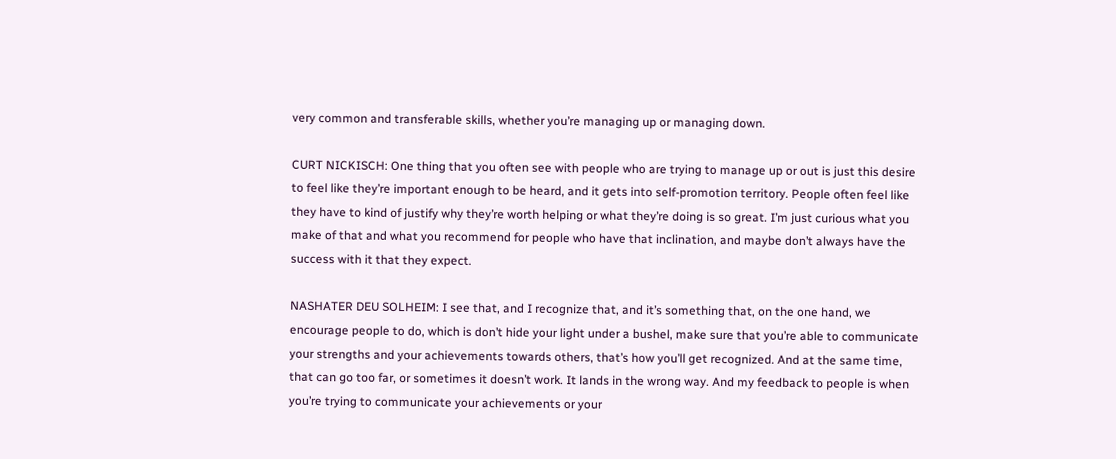very common and transferable skills, whether you’re managing up or managing down.

CURT NICKISCH: One thing that you often see with people who are trying to manage up or out is just this desire to feel like they’re important enough to be heard, and it gets into self-promotion territory. People often feel like they have to kind of justify why they’re worth helping or what they’re doing is so great. I’m just curious what you make of that and what you recommend for people who have that inclination, and maybe don’t always have the success with it that they expect.

NASHATER DEU SOLHEIM: I see that, and I recognize that, and it’s something that, on the one hand, we encourage people to do, which is don’t hide your light under a bushel, make sure that you’re able to communicate your strengths and your achievements towards others, that’s how you’ll get recognized. And at the same time, that can go too far, or sometimes it doesn’t work. It lands in the wrong way. And my feedback to people is when you’re trying to communicate your achievements or your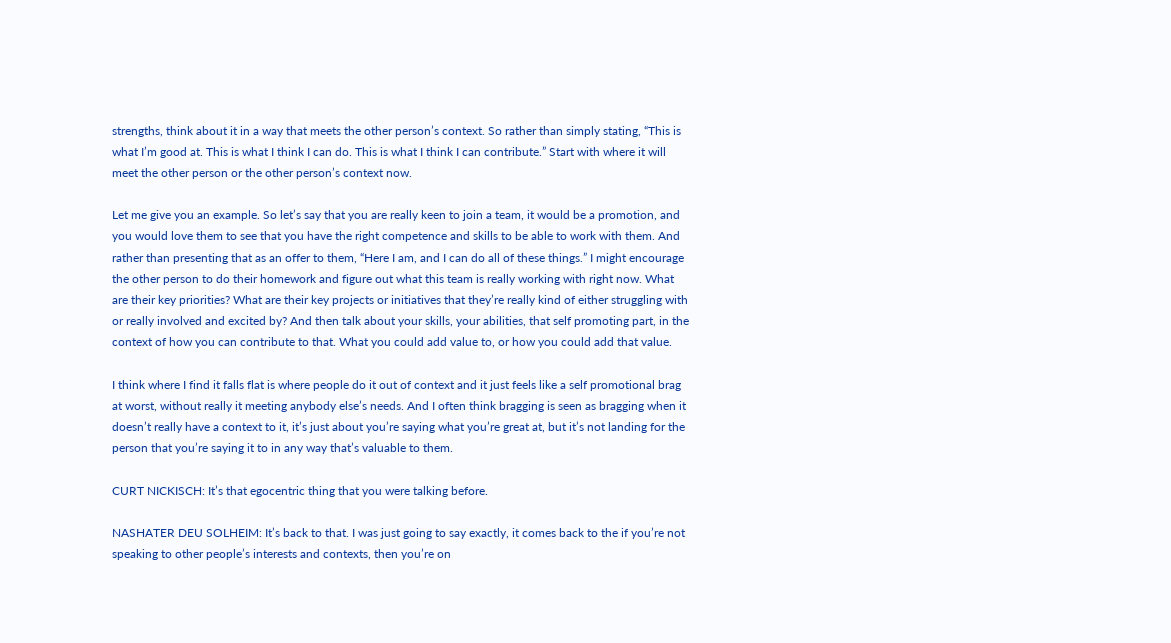strengths, think about it in a way that meets the other person’s context. So rather than simply stating, “This is what I’m good at. This is what I think I can do. This is what I think I can contribute.” Start with where it will meet the other person or the other person’s context now.

Let me give you an example. So let’s say that you are really keen to join a team, it would be a promotion, and you would love them to see that you have the right competence and skills to be able to work with them. And rather than presenting that as an offer to them, “Here I am, and I can do all of these things.” I might encourage the other person to do their homework and figure out what this team is really working with right now. What are their key priorities? What are their key projects or initiatives that they’re really kind of either struggling with or really involved and excited by? And then talk about your skills, your abilities, that self promoting part, in the context of how you can contribute to that. What you could add value to, or how you could add that value.

I think where I find it falls flat is where people do it out of context and it just feels like a self promotional brag at worst, without really it meeting anybody else’s needs. And I often think bragging is seen as bragging when it doesn’t really have a context to it, it’s just about you’re saying what you’re great at, but it’s not landing for the person that you’re saying it to in any way that’s valuable to them.

CURT NICKISCH: It’s that egocentric thing that you were talking before.

NASHATER DEU SOLHEIM: It’s back to that. I was just going to say exactly, it comes back to the if you’re not speaking to other people’s interests and contexts, then you’re on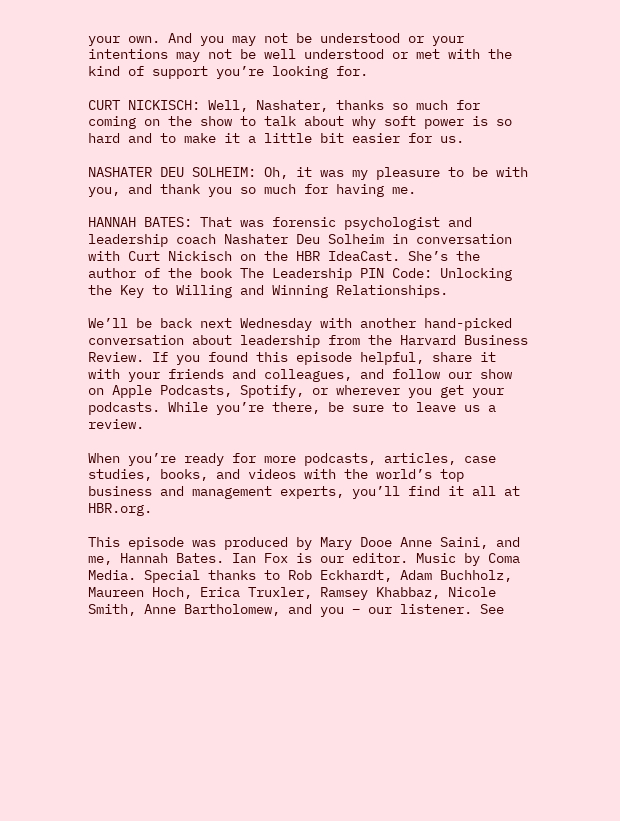your own. And you may not be understood or your intentions may not be well understood or met with the kind of support you’re looking for.

CURT NICKISCH: Well, Nashater, thanks so much for coming on the show to talk about why soft power is so hard and to make it a little bit easier for us.

NASHATER DEU SOLHEIM: Oh, it was my pleasure to be with you, and thank you so much for having me.

HANNAH BATES: That was forensic psychologist and leadership coach Nashater Deu Solheim in conversation with Curt Nickisch on the HBR IdeaCast. She’s the author of the book The Leadership PIN Code: Unlocking the Key to Willing and Winning Relationships.

We’ll be back next Wednesday with another hand-picked conversation about leadership from the Harvard Business Review. If you found this episode helpful, share it with your friends and colleagues, and follow our show on Apple Podcasts, Spotify, or wherever you get your podcasts. While you’re there, be sure to leave us a review.

When you’re ready for more podcasts, articles, case studies, books, and videos with the world’s top business and management experts, you’ll find it all at HBR.org.

This episode was produced by Mary Dooe Anne Saini, and me, Hannah Bates. Ian Fox is our editor. Music by Coma Media. Special thanks to Rob Eckhardt, Adam Buchholz, Maureen Hoch, Erica Truxler, Ramsey Khabbaz, Nicole Smith, Anne Bartholomew, and you – our listener. See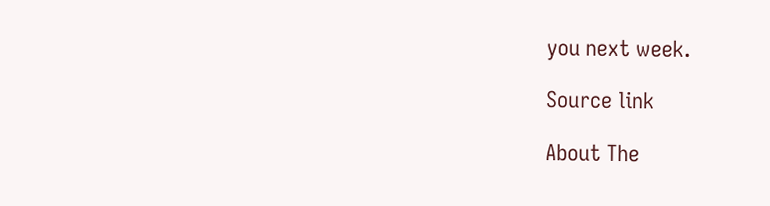you next week.

Source link

About The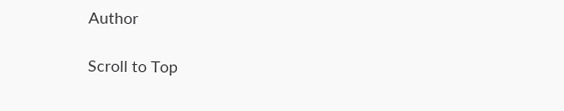Author

Scroll to Top